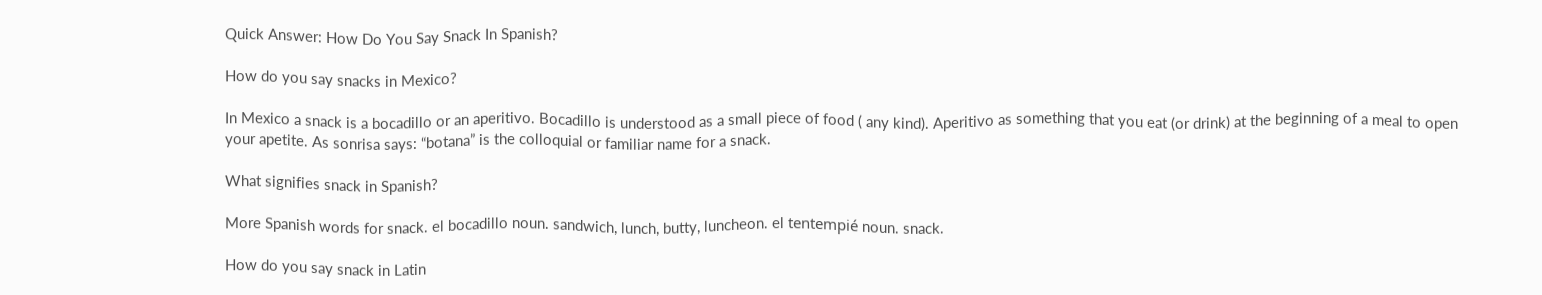Quick Answer: How Do You Say Snack In Spanish?

How do you say snacks in Mexico?

In Mexico a snack is a bocadillo or an aperitivo. Bocadillo is understood as a small piece of food ( any kind). Aperitivo as something that you eat (or drink) at the beginning of a meal to open your apetite. As sonrisa says: “botana” is the colloquial or familiar name for a snack.

What signifies snack in Spanish?

More Spanish words for snack. el bocadillo noun. sandwich, lunch, butty, luncheon. el tentempié noun. snack.

How do you say snack in Latin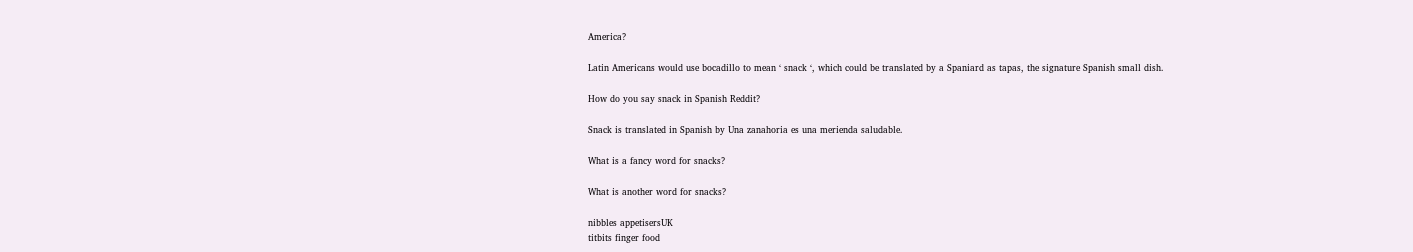America?

Latin Americans would use bocadillo to mean ‘ snack ‘, which could be translated by a Spaniard as tapas, the signature Spanish small dish.

How do you say snack in Spanish Reddit?

Snack is translated in Spanish by Una zanahoria es una merienda saludable.

What is a fancy word for snacks?

What is another word for snacks?

nibbles appetisersUK
titbits finger food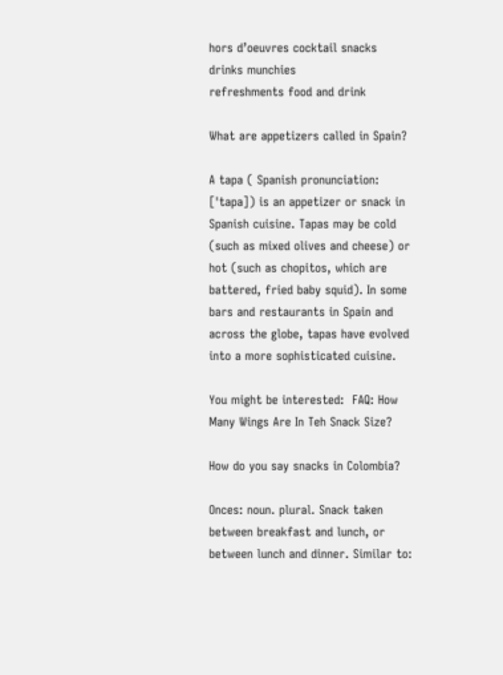hors d’oeuvres cocktail snacks
drinks munchies
refreshments food and drink

What are appetizers called in Spain?

A tapa ( Spanish pronunciation: [ˈtapa]) is an appetizer or snack in Spanish cuisine. Tapas may be cold (such as mixed olives and cheese) or hot (such as chopitos, which are battered, fried baby squid). In some bars and restaurants in Spain and across the globe, tapas have evolved into a more sophisticated cuisine.

You might be interested:  FAQ: How Many Wings Are In Teh Snack Size?

How do you say snacks in Colombia?

Onces: noun. plural. Snack taken between breakfast and lunch, or between lunch and dinner. Similar to: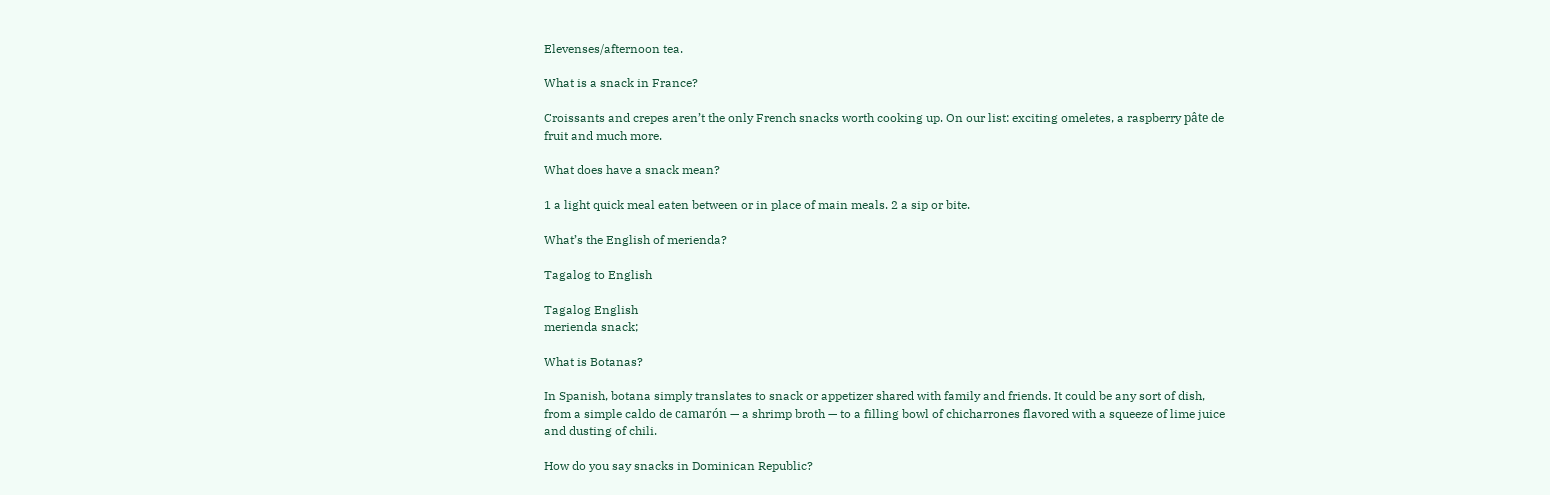Elevenses/afternoon tea.

What is a snack in France?

Croissants and crepes aren’t the only French snacks worth cooking up. On our list: exciting omeletes, a raspberry pâte de fruit and much more.

What does have a snack mean?

1 a light quick meal eaten between or in place of main meals. 2 a sip or bite.

What’s the English of merienda?

Tagalog to English

Tagalog English
merienda snack;

What is Botanas?

In Spanish, botana simply translates to snack or appetizer shared with family and friends. It could be any sort of dish, from a simple caldo de camarón — a shrimp broth — to a filling bowl of chicharrones flavored with a squeeze of lime juice and dusting of chili.

How do you say snacks in Dominican Republic?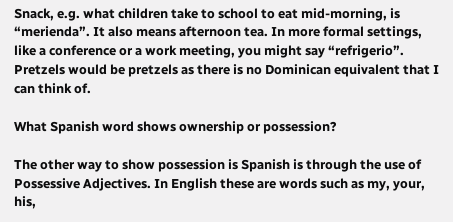Snack, e.g. what children take to school to eat mid-morning, is “merienda”. It also means afternoon tea. In more formal settings, like a conference or a work meeting, you might say “refrigerio”. Pretzels would be pretzels as there is no Dominican equivalent that I can think of.

What Spanish word shows ownership or possession?

The other way to show possession is Spanish is through the use of Possessive Adjectives. In English these are words such as my, your, his,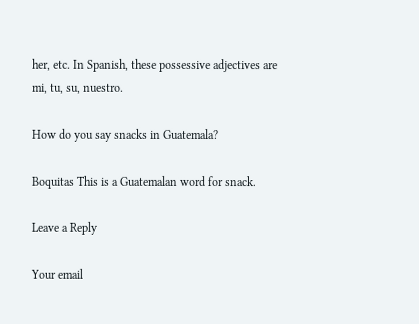her, etc. In Spanish, these possessive adjectives are mi, tu, su, nuestro.

How do you say snacks in Guatemala?

Boquitas This is a Guatemalan word for snack.

Leave a Reply

Your email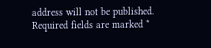address will not be published. Required fields are marked *